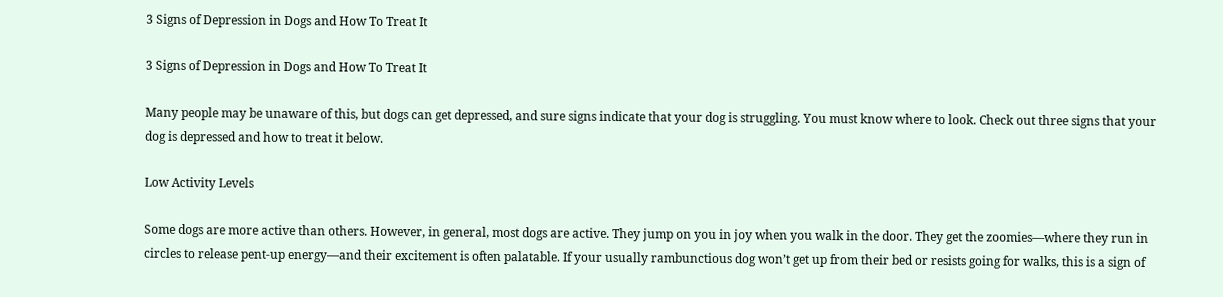3 Signs of Depression in Dogs and How To Treat It

3 Signs of Depression in Dogs and How To Treat It

Many people may be unaware of this, but dogs can get depressed, and sure signs indicate that your dog is struggling. You must know where to look. Check out three signs that your dog is depressed and how to treat it below.

Low Activity Levels

Some dogs are more active than others. However, in general, most dogs are active. They jump on you in joy when you walk in the door. They get the zoomies—where they run in circles to release pent-up energy—and their excitement is often palatable. If your usually rambunctious dog won’t get up from their bed or resists going for walks, this is a sign of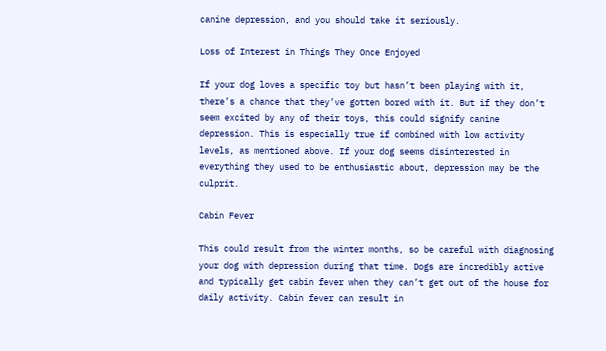canine depression, and you should take it seriously.

Loss of Interest in Things They Once Enjoyed

If your dog loves a specific toy but hasn’t been playing with it, there’s a chance that they’ve gotten bored with it. But if they don’t seem excited by any of their toys, this could signify canine depression. This is especially true if combined with low activity levels, as mentioned above. If your dog seems disinterested in everything they used to be enthusiastic about, depression may be the culprit.

Cabin Fever

This could result from the winter months, so be careful with diagnosing your dog with depression during that time. Dogs are incredibly active and typically get cabin fever when they can’t get out of the house for daily activity. Cabin fever can result in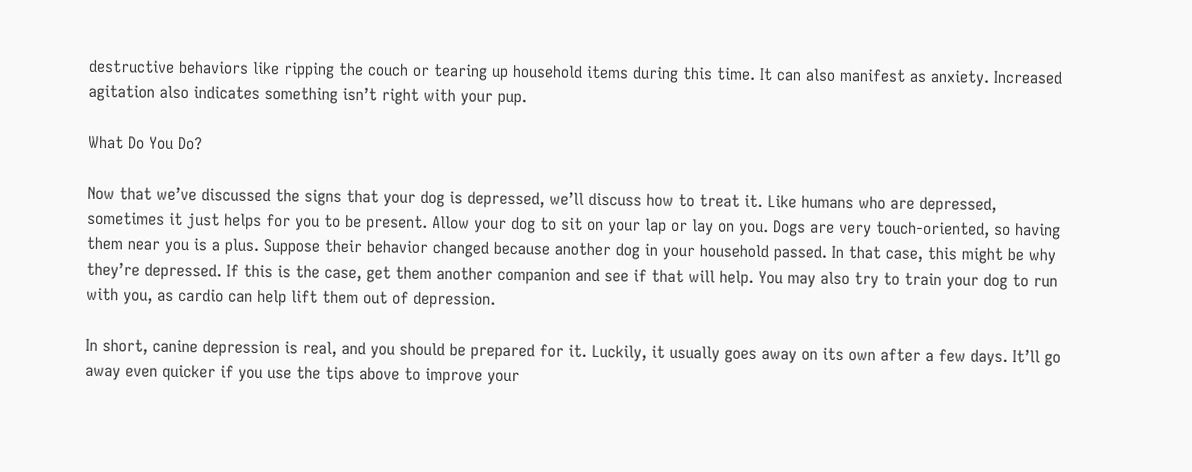destructive behaviors like ripping the couch or tearing up household items during this time. It can also manifest as anxiety. Increased agitation also indicates something isn’t right with your pup.

What Do You Do?

Now that we’ve discussed the signs that your dog is depressed, we’ll discuss how to treat it. Like humans who are depressed, sometimes it just helps for you to be present. Allow your dog to sit on your lap or lay on you. Dogs are very touch-oriented, so having them near you is a plus. Suppose their behavior changed because another dog in your household passed. In that case, this might be why they’re depressed. If this is the case, get them another companion and see if that will help. You may also try to train your dog to run with you, as cardio can help lift them out of depression.

In short, canine depression is real, and you should be prepared for it. Luckily, it usually goes away on its own after a few days. It’ll go away even quicker if you use the tips above to improve your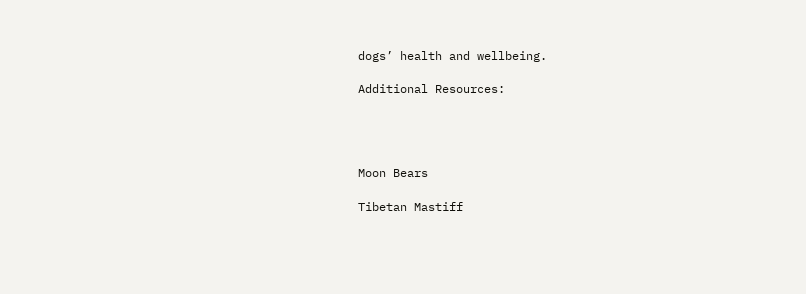dogs’ health and wellbeing.

Additional Resources:




Moon Bears

Tibetan Mastiff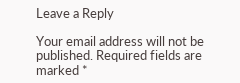Leave a Reply

Your email address will not be published. Required fields are marked *